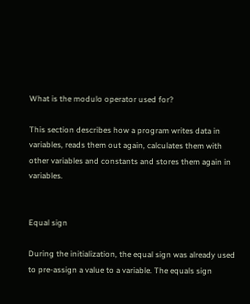What is the modulo operator used for?

This section describes how a program writes data in variables, reads them out again, calculates them with other variables and constants and stores them again in variables.


Equal sign

During the initialization, the equal sign was already used to pre-assign a value to a variable. The equals sign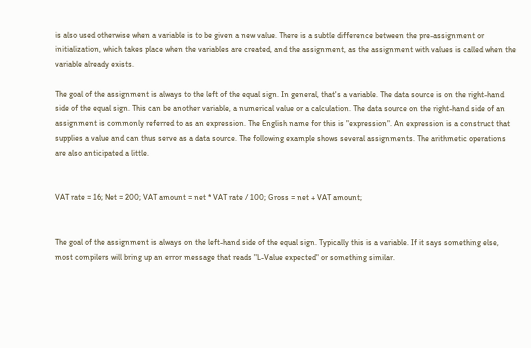is also used otherwise when a variable is to be given a new value. There is a subtle difference between the pre-assignment or initialization, which takes place when the variables are created, and the assignment, as the assignment with values is called when the variable already exists.

The goal of the assignment is always to the left of the equal sign. In general, that's a variable. The data source is on the right-hand side of the equal sign. This can be another variable, a numerical value or a calculation. The data source on the right-hand side of an assignment is commonly referred to as an expression. The English name for this is "expression". An expression is a construct that supplies a value and can thus serve as a data source. The following example shows several assignments. The arithmetic operations are also anticipated a little.


VAT rate = 16; Net = 200; VAT amount = net * VAT rate / 100; Gross = net + VAT amount;


The goal of the assignment is always on the left-hand side of the equal sign. Typically this is a variable. If it says something else, most compilers will bring up an error message that reads "L-Value expected" or something similar.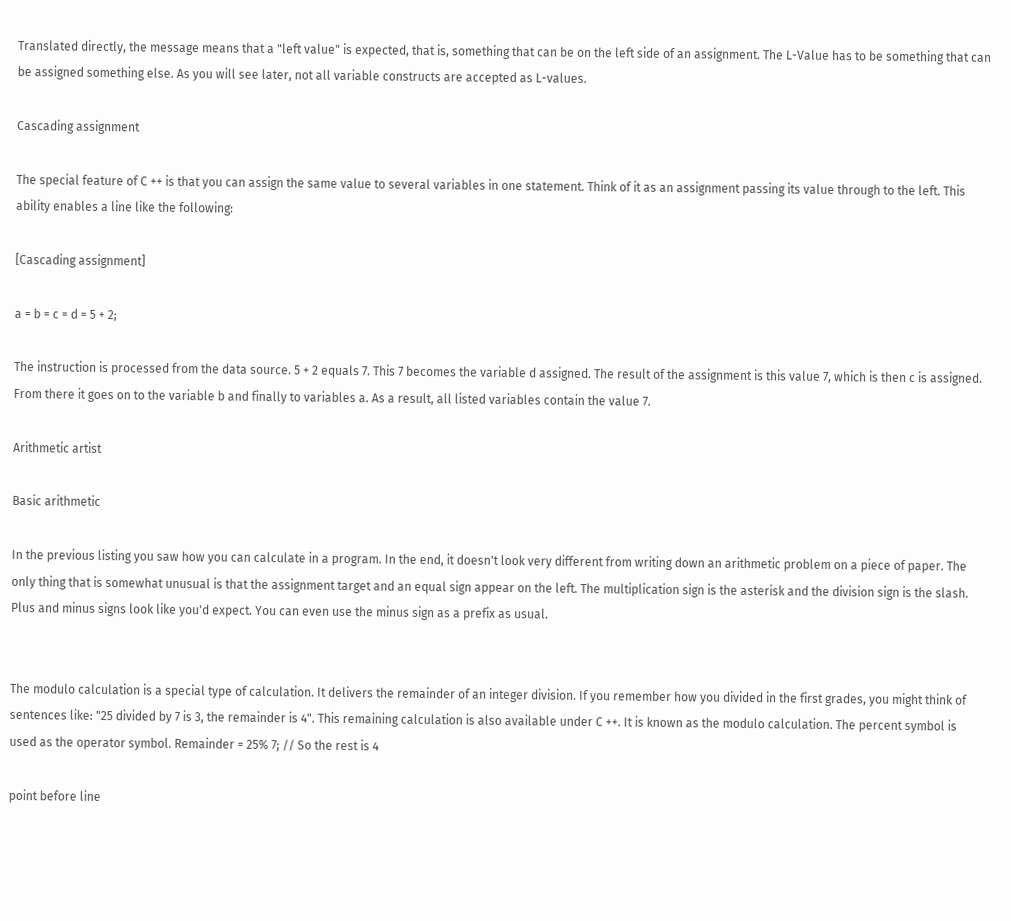Translated directly, the message means that a "left value" is expected, that is, something that can be on the left side of an assignment. The L-Value has to be something that can be assigned something else. As you will see later, not all variable constructs are accepted as L-values.

Cascading assignment

The special feature of C ++ is that you can assign the same value to several variables in one statement. Think of it as an assignment passing its value through to the left. This ability enables a line like the following:

[Cascading assignment]

a = b = c = d = 5 + 2;

The instruction is processed from the data source. 5 + 2 equals 7. This 7 becomes the variable d assigned. The result of the assignment is this value 7, which is then c is assigned. From there it goes on to the variable b and finally to variables a. As a result, all listed variables contain the value 7.

Arithmetic artist

Basic arithmetic

In the previous listing you saw how you can calculate in a program. In the end, it doesn't look very different from writing down an arithmetic problem on a piece of paper. The only thing that is somewhat unusual is that the assignment target and an equal sign appear on the left. The multiplication sign is the asterisk and the division sign is the slash. Plus and minus signs look like you'd expect. You can even use the minus sign as a prefix as usual.


The modulo calculation is a special type of calculation. It delivers the remainder of an integer division. If you remember how you divided in the first grades, you might think of sentences like: "25 divided by 7 is 3, the remainder is 4". This remaining calculation is also available under C ++. It is known as the modulo calculation. The percent symbol is used as the operator symbol. Remainder = 25% 7; // So the rest is 4

point before line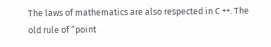The laws of mathematics are also respected in C ++. The old rule of “point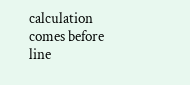calculation comes before line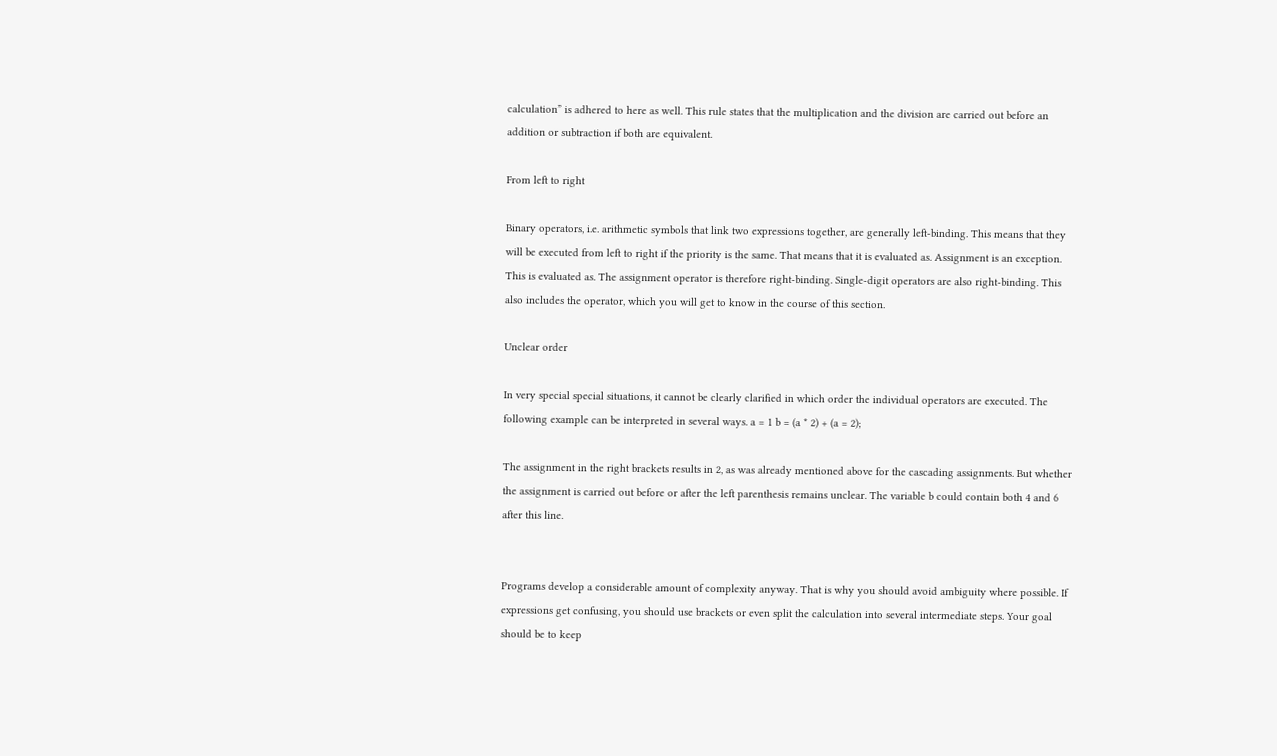calculation” is adhered to here as well. This rule states that the multiplication and the division are carried out before an addition or subtraction if both are equivalent.

From left to right

Binary operators, i.e. arithmetic symbols that link two expressions together, are generally left-binding. This means that they will be executed from left to right if the priority is the same. That means that it is evaluated as. Assignment is an exception. This is evaluated as. The assignment operator is therefore right-binding. Single-digit operators are also right-binding. This also includes the operator, which you will get to know in the course of this section.

Unclear order

In very special special situations, it cannot be clearly clarified in which order the individual operators are executed. The following example can be interpreted in several ways. a = 1 b = (a * 2) + (a = 2);

The assignment in the right brackets results in 2, as was already mentioned above for the cascading assignments. But whether the assignment is carried out before or after the left parenthesis remains unclear. The variable b could contain both 4 and 6 after this line.


Programs develop a considerable amount of complexity anyway. That is why you should avoid ambiguity where possible. If expressions get confusing, you should use brackets or even split the calculation into several intermediate steps. Your goal should be to keep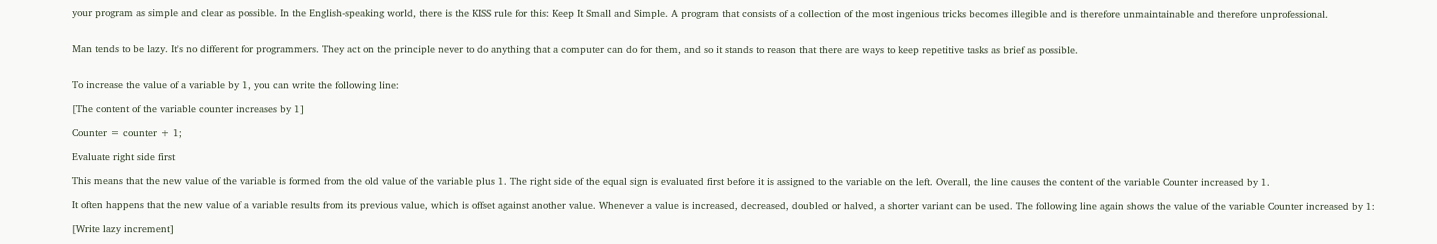your program as simple and clear as possible. In the English-speaking world, there is the KISS rule for this: Keep It Small and Simple. A program that consists of a collection of the most ingenious tricks becomes illegible and is therefore unmaintainable and therefore unprofessional.


Man tends to be lazy. It's no different for programmers. They act on the principle never to do anything that a computer can do for them, and so it stands to reason that there are ways to keep repetitive tasks as brief as possible.


To increase the value of a variable by 1, you can write the following line:

[The content of the variable counter increases by 1]

Counter = counter + 1;

Evaluate right side first

This means that the new value of the variable is formed from the old value of the variable plus 1. The right side of the equal sign is evaluated first before it is assigned to the variable on the left. Overall, the line causes the content of the variable Counter increased by 1.

It often happens that the new value of a variable results from its previous value, which is offset against another value. Whenever a value is increased, decreased, doubled or halved, a shorter variant can be used. The following line again shows the value of the variable Counter increased by 1:

[Write lazy increment]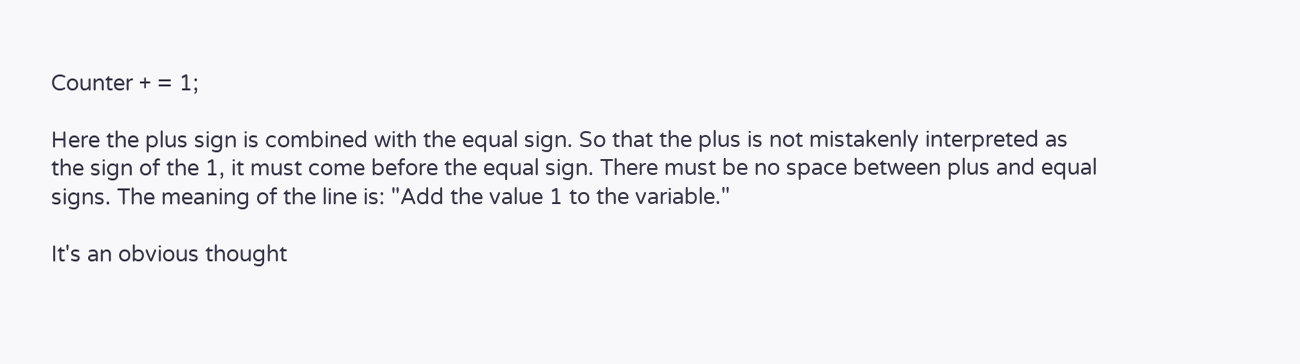Counter + = 1;

Here the plus sign is combined with the equal sign. So that the plus is not mistakenly interpreted as the sign of the 1, it must come before the equal sign. There must be no space between plus and equal signs. The meaning of the line is: "Add the value 1 to the variable."

It's an obvious thought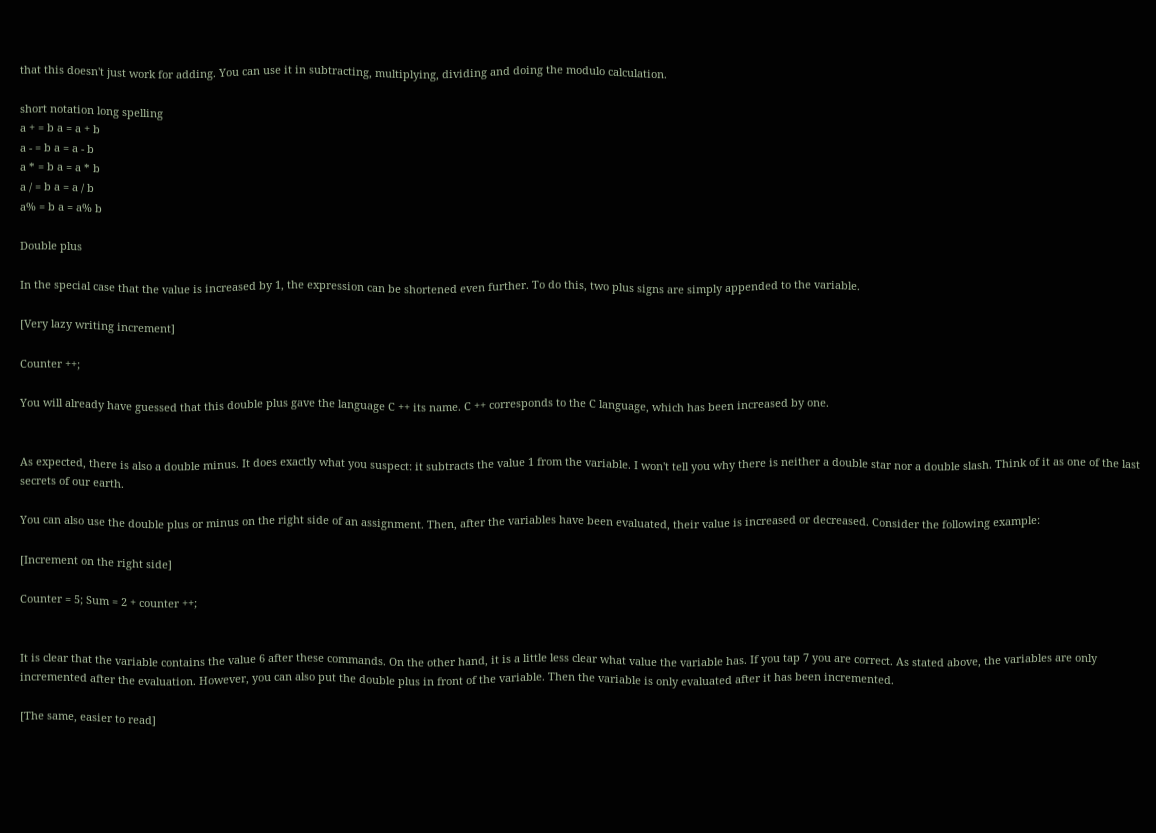that this doesn't just work for adding. You can use it in subtracting, multiplying, dividing and doing the modulo calculation.

short notation long spelling
a + = b a = a + b
a - = b a = a - b
a * = b a = a * b
a / = b a = a / b
a% = b a = a% b

Double plus

In the special case that the value is increased by 1, the expression can be shortened even further. To do this, two plus signs are simply appended to the variable.

[Very lazy writing increment]

Counter ++;

You will already have guessed that this double plus gave the language C ++ its name. C ++ corresponds to the C language, which has been increased by one.


As expected, there is also a double minus. It does exactly what you suspect: it subtracts the value 1 from the variable. I won't tell you why there is neither a double star nor a double slash. Think of it as one of the last secrets of our earth.

You can also use the double plus or minus on the right side of an assignment. Then, after the variables have been evaluated, their value is increased or decreased. Consider the following example:

[Increment on the right side]

Counter = 5; Sum = 2 + counter ++;


It is clear that the variable contains the value 6 after these commands. On the other hand, it is a little less clear what value the variable has. If you tap 7 you are correct. As stated above, the variables are only incremented after the evaluation. However, you can also put the double plus in front of the variable. Then the variable is only evaluated after it has been incremented.

[The same, easier to read]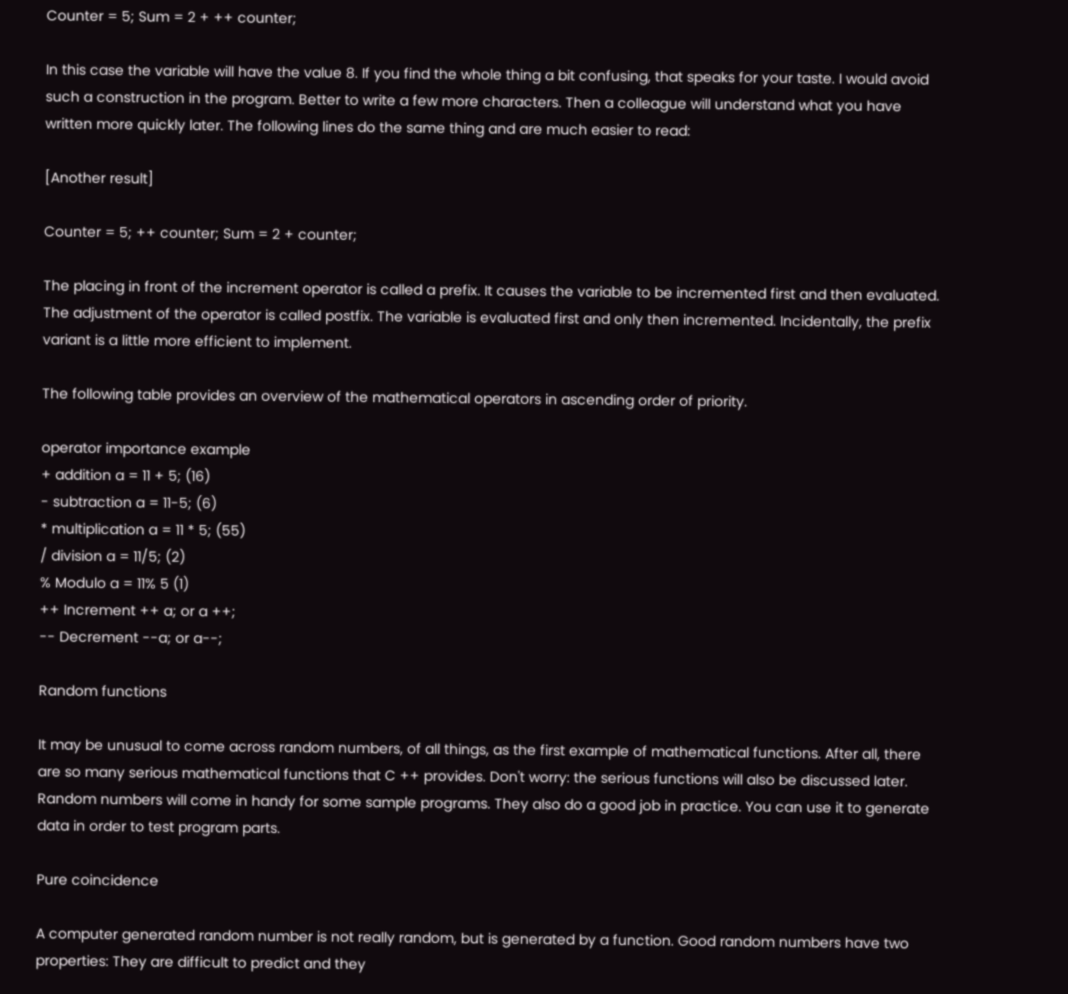Counter = 5; Sum = 2 + ++ counter;

In this case the variable will have the value 8. If you find the whole thing a bit confusing, that speaks for your taste. I would avoid such a construction in the program. Better to write a few more characters. Then a colleague will understand what you have written more quickly later. The following lines do the same thing and are much easier to read:

[Another result]

Counter = 5; ++ counter; Sum = 2 + counter;

The placing in front of the increment operator is called a prefix. It causes the variable to be incremented first and then evaluated. The adjustment of the operator is called postfix. The variable is evaluated first and only then incremented. Incidentally, the prefix variant is a little more efficient to implement.

The following table provides an overview of the mathematical operators in ascending order of priority.

operator importance example
+ addition a = 11 + 5; (16)
- subtraction a = 11-5; (6)
* multiplication a = 11 * 5; (55)
/ division a = 11/5; (2)
% Modulo a = 11% 5 (1)
++ Increment ++ a; or a ++;
-- Decrement --a; or a--;

Random functions

It may be unusual to come across random numbers, of all things, as the first example of mathematical functions. After all, there are so many serious mathematical functions that C ++ provides. Don't worry: the serious functions will also be discussed later. Random numbers will come in handy for some sample programs. They also do a good job in practice. You can use it to generate data in order to test program parts.

Pure coincidence

A computer generated random number is not really random, but is generated by a function. Good random numbers have two properties: They are difficult to predict and they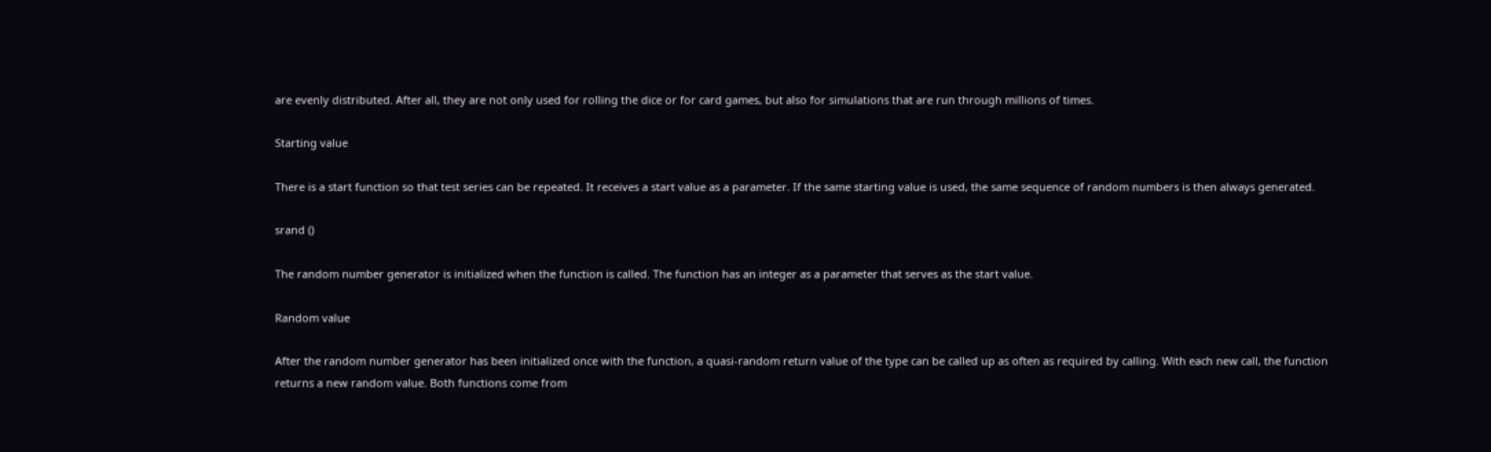are evenly distributed. After all, they are not only used for rolling the dice or for card games, but also for simulations that are run through millions of times.

Starting value

There is a start function so that test series can be repeated. It receives a start value as a parameter. If the same starting value is used, the same sequence of random numbers is then always generated.

srand ()

The random number generator is initialized when the function is called. The function has an integer as a parameter that serves as the start value.

Random value

After the random number generator has been initialized once with the function, a quasi-random return value of the type can be called up as often as required by calling. With each new call, the function returns a new random value. Both functions come from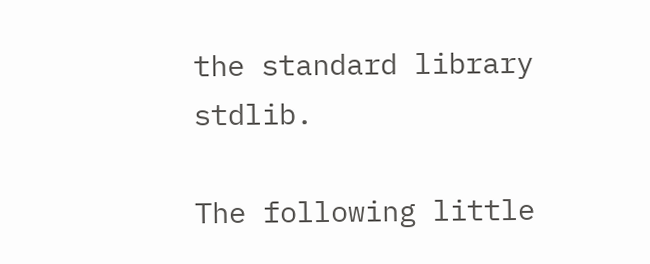the standard library stdlib.

The following little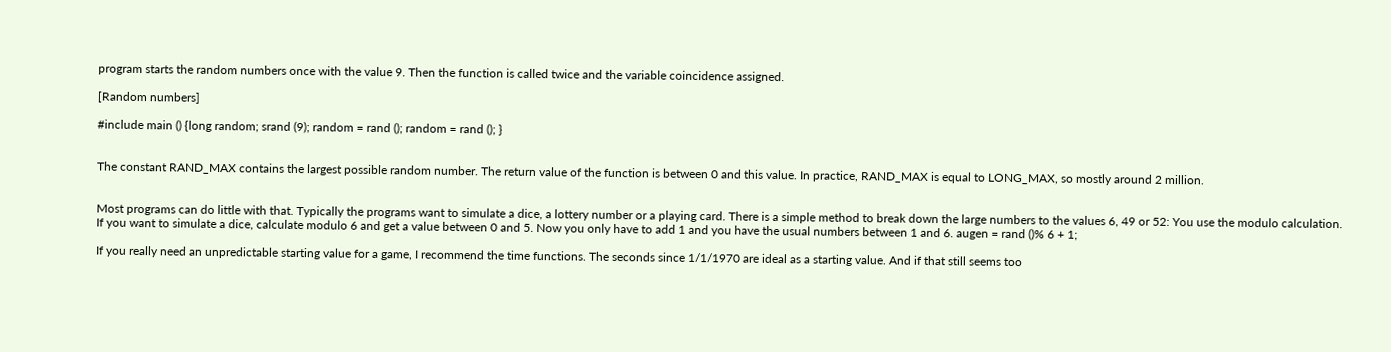program starts the random numbers once with the value 9. Then the function is called twice and the variable coincidence assigned.

[Random numbers]

#include main () {long random; srand (9); random = rand (); random = rand (); }


The constant RAND_MAX contains the largest possible random number. The return value of the function is between 0 and this value. In practice, RAND_MAX is equal to LONG_MAX, so mostly around 2 million.


Most programs can do little with that. Typically the programs want to simulate a dice, a lottery number or a playing card. There is a simple method to break down the large numbers to the values 6, 49 or 52: You use the modulo calculation. If you want to simulate a dice, calculate modulo 6 and get a value between 0 and 5. Now you only have to add 1 and you have the usual numbers between 1 and 6. augen = rand ()% 6 + 1;

If you really need an unpredictable starting value for a game, I recommend the time functions. The seconds since 1/1/1970 are ideal as a starting value. And if that still seems too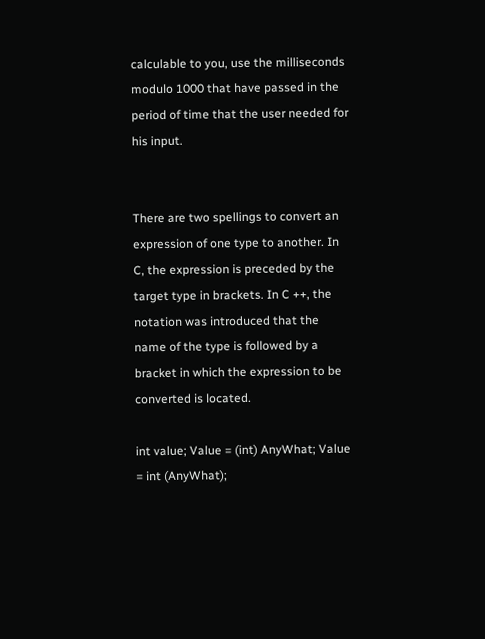calculable to you, use the milliseconds modulo 1000 that have passed in the period of time that the user needed for his input.


There are two spellings to convert an expression of one type to another. In C, the expression is preceded by the target type in brackets. In C ++, the notation was introduced that the name of the type is followed by a bracket in which the expression to be converted is located.

int value; Value = (int) AnyWhat; Value = int (AnyWhat);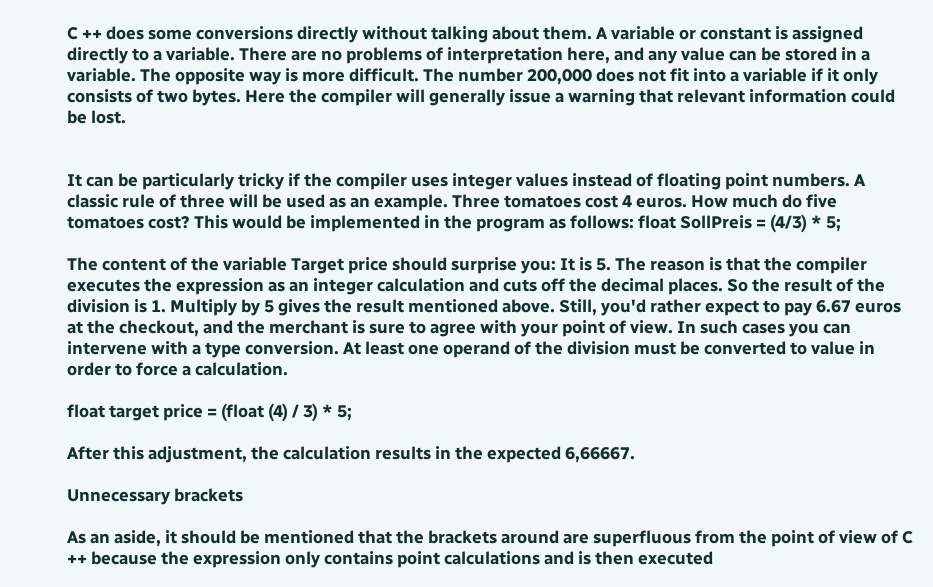C ++ does some conversions directly without talking about them. A variable or constant is assigned directly to a variable. There are no problems of interpretation here, and any value can be stored in a variable. The opposite way is more difficult. The number 200,000 does not fit into a variable if it only consists of two bytes. Here the compiler will generally issue a warning that relevant information could be lost.


It can be particularly tricky if the compiler uses integer values instead of floating point numbers. A classic rule of three will be used as an example. Three tomatoes cost 4 euros. How much do five tomatoes cost? This would be implemented in the program as follows: float SollPreis = (4/3) * 5;

The content of the variable Target price should surprise you: It is 5. The reason is that the compiler executes the expression as an integer calculation and cuts off the decimal places. So the result of the division is 1. Multiply by 5 gives the result mentioned above. Still, you'd rather expect to pay 6.67 euros at the checkout, and the merchant is sure to agree with your point of view. In such cases you can intervene with a type conversion. At least one operand of the division must be converted to value in order to force a calculation.

float target price = (float (4) / 3) * 5;

After this adjustment, the calculation results in the expected 6,66667.

Unnecessary brackets

As an aside, it should be mentioned that the brackets around are superfluous from the point of view of C ++ because the expression only contains point calculations and is then executed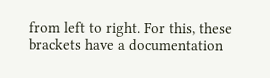from left to right. For this, these brackets have a documentation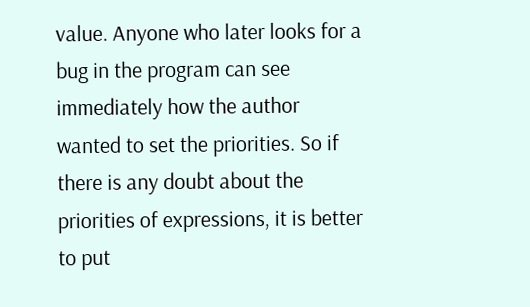value. Anyone who later looks for a bug in the program can see immediately how the author wanted to set the priorities. So if there is any doubt about the priorities of expressions, it is better to put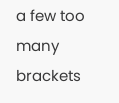a few too many brackets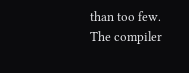than too few. The compiler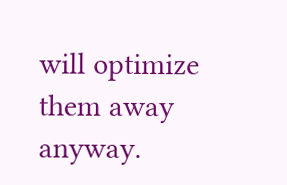will optimize them away anyway.